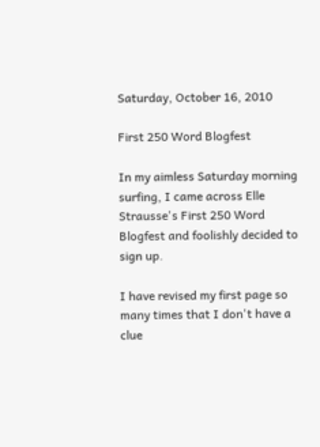Saturday, October 16, 2010

First 250 Word Blogfest

In my aimless Saturday morning surfing, I came across Elle Strausse's First 250 Word Blogfest and foolishly decided to sign up.

I have revised my first page so many times that I don't have a clue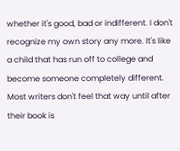whether it's good, bad or indifferent. I don't recognize my own story any more. It's like a child that has run off to college and become someone completely different. Most writers don't feel that way until after their book is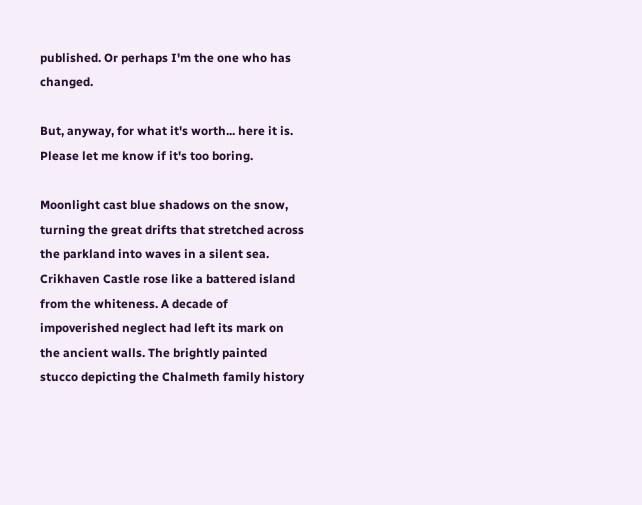published. Or perhaps I'm the one who has changed.

But, anyway, for what it's worth... here it is. Please let me know if it's too boring.

Moonlight cast blue shadows on the snow, turning the great drifts that stretched across the parkland into waves in a silent sea. Crikhaven Castle rose like a battered island from the whiteness. A decade of impoverished neglect had left its mark on the ancient walls. The brightly painted stucco depicting the Chalmeth family history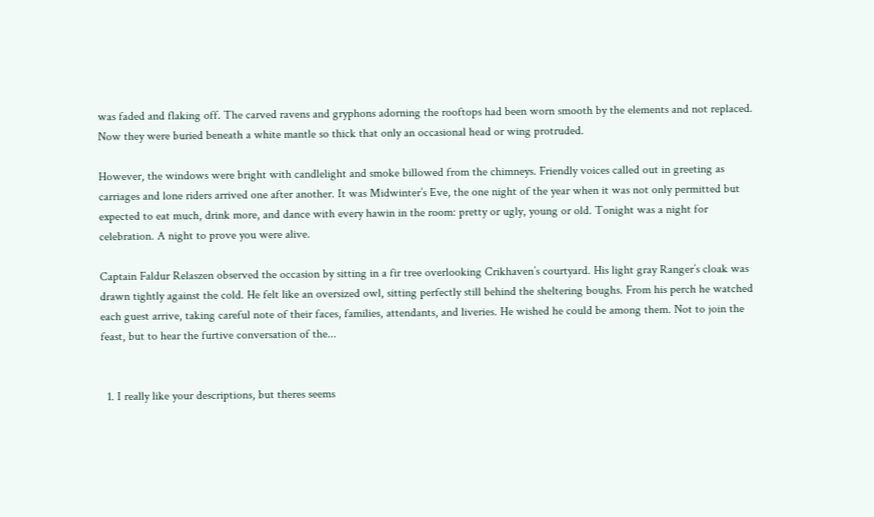was faded and flaking off. The carved ravens and gryphons adorning the rooftops had been worn smooth by the elements and not replaced. Now they were buried beneath a white mantle so thick that only an occasional head or wing protruded.

However, the windows were bright with candlelight and smoke billowed from the chimneys. Friendly voices called out in greeting as carriages and lone riders arrived one after another. It was Midwinter’s Eve, the one night of the year when it was not only permitted but expected to eat much, drink more, and dance with every hawin in the room: pretty or ugly, young or old. Tonight was a night for celebration. A night to prove you were alive.

Captain Faldur Relaszen observed the occasion by sitting in a fir tree overlooking Crikhaven’s courtyard. His light gray Ranger’s cloak was drawn tightly against the cold. He felt like an oversized owl, sitting perfectly still behind the sheltering boughs. From his perch he watched each guest arrive, taking careful note of their faces, families, attendants, and liveries. He wished he could be among them. Not to join the feast, but to hear the furtive conversation of the...


  1. I really like your descriptions, but theres seems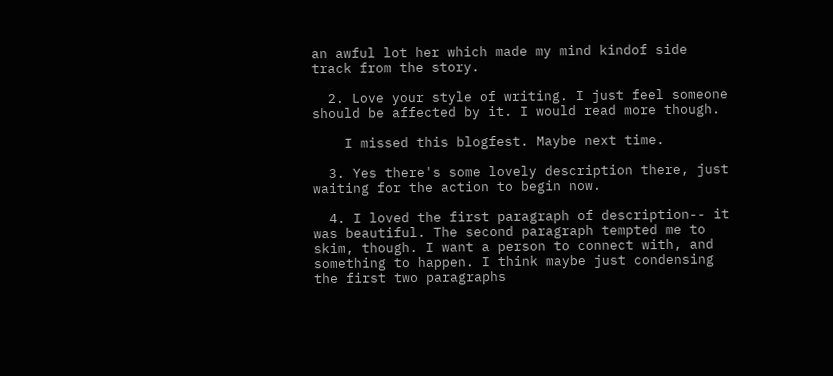an awful lot her which made my mind kindof side track from the story.

  2. Love your style of writing. I just feel someone should be affected by it. I would read more though.

    I missed this blogfest. Maybe next time.

  3. Yes there's some lovely description there, just waiting for the action to begin now.

  4. I loved the first paragraph of description-- it was beautiful. The second paragraph tempted me to skim, though. I want a person to connect with, and something to happen. I think maybe just condensing the first two paragraphs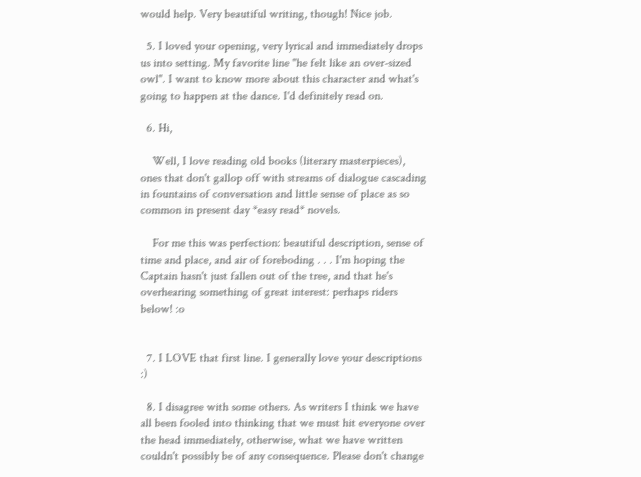would help. Very beautiful writing, though! Nice job.

  5. I loved your opening, very lyrical and immediately drops us into setting. My favorite line "he felt like an over-sized owl". I want to know more about this character and what's going to happen at the dance. I'd definitely read on.

  6. Hi,

    Well, I love reading old books (literary masterpieces), ones that don't gallop off with streams of dialogue cascading in fountains of conversation and little sense of place as so common in present day *easy read* novels.

    For me this was perfection: beautiful description, sense of time and place, and air of foreboding . . . I'm hoping the Captain hasn't just fallen out of the tree, and that he's overhearing something of great interest: perhaps riders below! :o


  7. I LOVE that first line. I generally love your descriptions :)

  8. I disagree with some others. As writers I think we have all been fooled into thinking that we must hit everyone over the head immediately, otherwise, what we have written couldn't possibly be of any consequence. Please don't change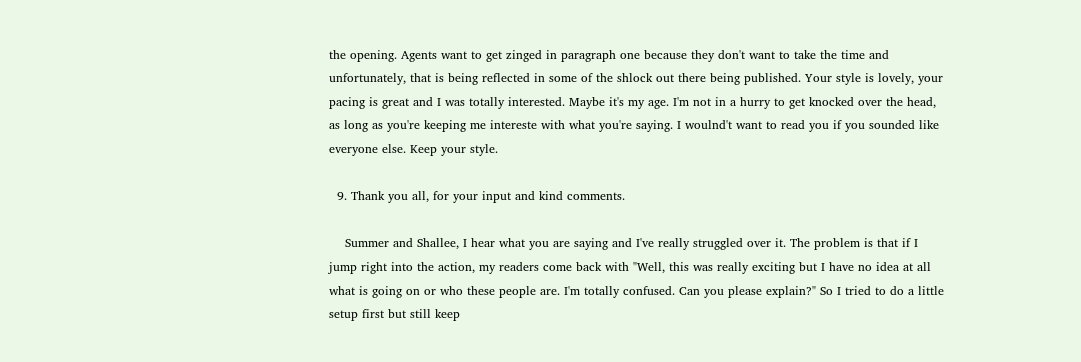the opening. Agents want to get zinged in paragraph one because they don't want to take the time and unfortunately, that is being reflected in some of the shlock out there being published. Your style is lovely, your pacing is great and I was totally interested. Maybe it's my age. I'm not in a hurry to get knocked over the head, as long as you're keeping me intereste with what you're saying. I woulnd't want to read you if you sounded like everyone else. Keep your style.

  9. Thank you all, for your input and kind comments.

    Summer and Shallee, I hear what you are saying and I've really struggled over it. The problem is that if I jump right into the action, my readers come back with "Well, this was really exciting but I have no idea at all what is going on or who these people are. I'm totally confused. Can you please explain?" So I tried to do a little setup first but still keep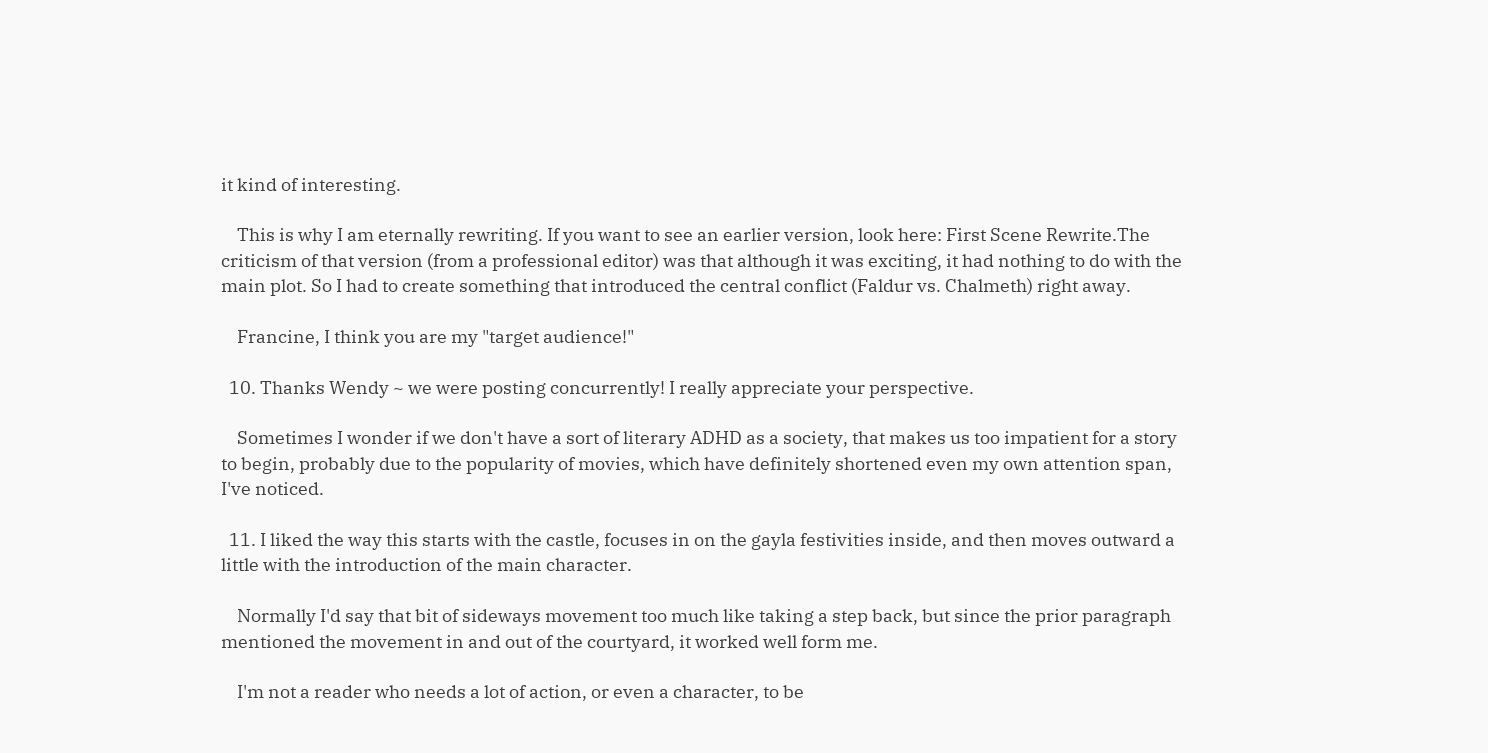it kind of interesting.

    This is why I am eternally rewriting. If you want to see an earlier version, look here: First Scene Rewrite.The criticism of that version (from a professional editor) was that although it was exciting, it had nothing to do with the main plot. So I had to create something that introduced the central conflict (Faldur vs. Chalmeth) right away.

    Francine, I think you are my "target audience!"

  10. Thanks Wendy ~ we were posting concurrently! I really appreciate your perspective.

    Sometimes I wonder if we don't have a sort of literary ADHD as a society, that makes us too impatient for a story to begin, probably due to the popularity of movies, which have definitely shortened even my own attention span, I've noticed.

  11. I liked the way this starts with the castle, focuses in on the gayla festivities inside, and then moves outward a little with the introduction of the main character.

    Normally I'd say that bit of sideways movement too much like taking a step back, but since the prior paragraph mentioned the movement in and out of the courtyard, it worked well form me.

    I'm not a reader who needs a lot of action, or even a character, to be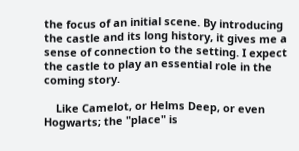the focus of an initial scene. By introducing the castle and its long history, it gives me a sense of connection to the setting. I expect the castle to play an essential role in the coming story.

    Like Camelot, or Helms Deep, or even Hogwarts; the "place" is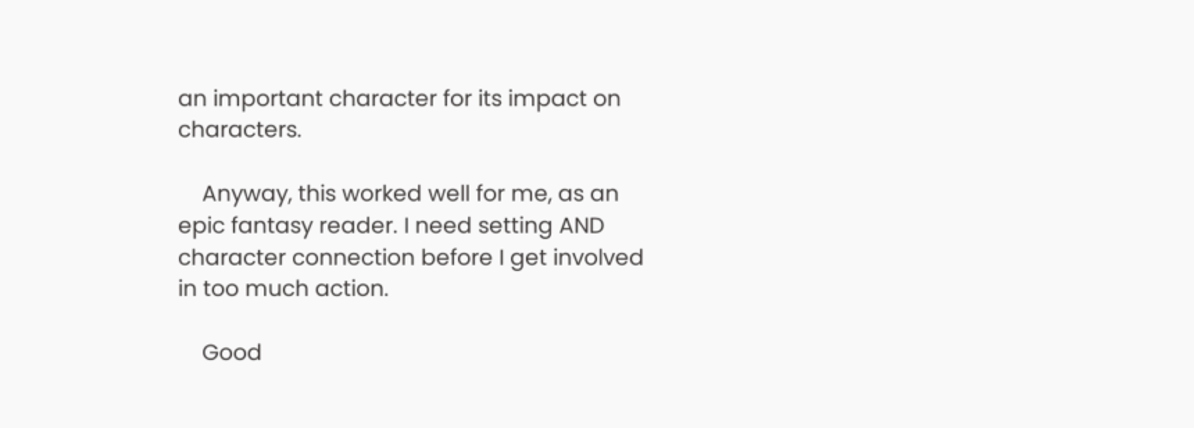an important character for its impact on characters.

    Anyway, this worked well for me, as an epic fantasy reader. I need setting AND character connection before I get involved in too much action.

    Good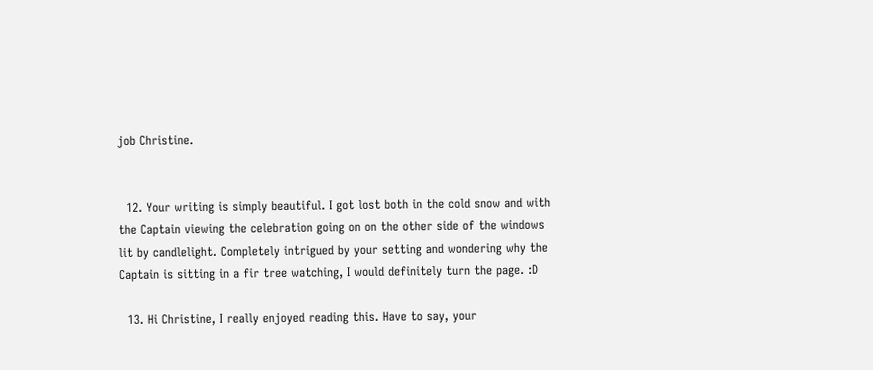job Christine.


  12. Your writing is simply beautiful. I got lost both in the cold snow and with the Captain viewing the celebration going on on the other side of the windows lit by candlelight. Completely intrigued by your setting and wondering why the Captain is sitting in a fir tree watching, I would definitely turn the page. :D

  13. Hi Christine, I really enjoyed reading this. Have to say, your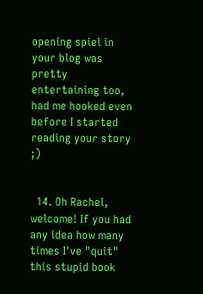opening spiel in your blog was pretty entertaining too, had me hooked even before I started reading your story ;)


  14. Oh Rachel, welcome! If you had any idea how many times I've "quit" this stupid book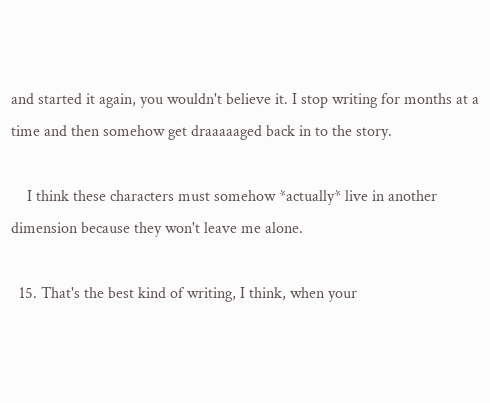and started it again, you wouldn't believe it. I stop writing for months at a time and then somehow get draaaaaged back in to the story.

    I think these characters must somehow *actually* live in another dimension because they won't leave me alone.

  15. That's the best kind of writing, I think, when your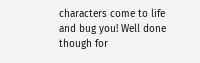characters come to life and bug you! Well done though for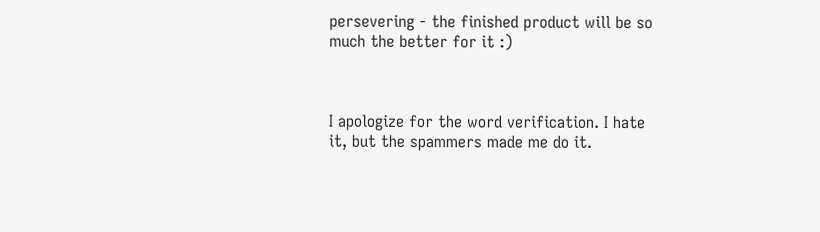persevering - the finished product will be so much the better for it :)



I apologize for the word verification. I hate it, but the spammers made me do it.